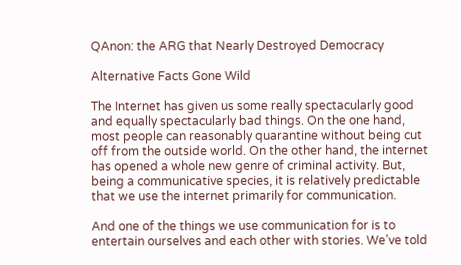QAnon: the ARG that Nearly Destroyed Democracy

Alternative Facts Gone Wild

The Internet has given us some really spectacularly good and equally spectacularly bad things. On the one hand, most people can reasonably quarantine without being cut off from the outside world. On the other hand, the internet has opened a whole new genre of criminal activity. But, being a communicative species, it is relatively predictable that we use the internet primarily for communication.

And one of the things we use communication for is to entertain ourselves and each other with stories. We’ve told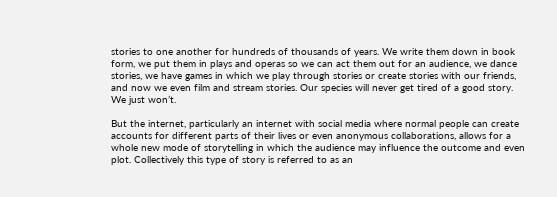stories to one another for hundreds of thousands of years. We write them down in book form, we put them in plays and operas so we can act them out for an audience, we dance stories, we have games in which we play through stories or create stories with our friends, and now we even film and stream stories. Our species will never get tired of a good story. We just won’t.

But the internet, particularly an internet with social media where normal people can create accounts for different parts of their lives or even anonymous collaborations, allows for a whole new mode of storytelling in which the audience may influence the outcome and even plot. Collectively this type of story is referred to as an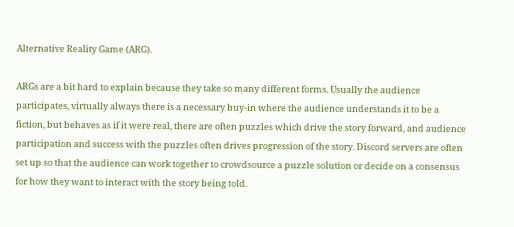Alternative Reality Game (ARG).

ARGs are a bit hard to explain because they take so many different forms. Usually the audience participates, virtually always there is a necessary buy-in where the audience understands it to be a fiction, but behaves as if it were real, there are often puzzles which drive the story forward, and audience participation and success with the puzzles often drives progression of the story. Discord servers are often set up so that the audience can work together to crowdsource a puzzle solution or decide on a consensus for how they want to interact with the story being told.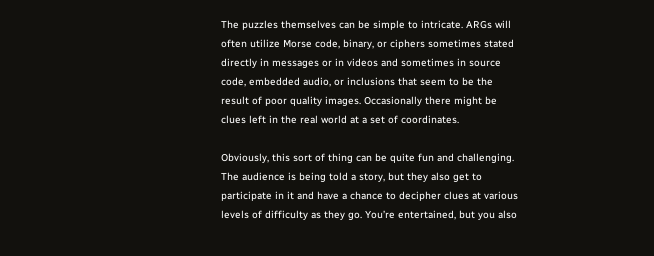The puzzles themselves can be simple to intricate. ARGs will often utilize Morse code, binary, or ciphers sometimes stated directly in messages or in videos and sometimes in source code, embedded audio, or inclusions that seem to be the result of poor quality images. Occasionally there might be clues left in the real world at a set of coordinates.

Obviously, this sort of thing can be quite fun and challenging. The audience is being told a story, but they also get to participate in it and have a chance to decipher clues at various levels of difficulty as they go. You’re entertained, but you also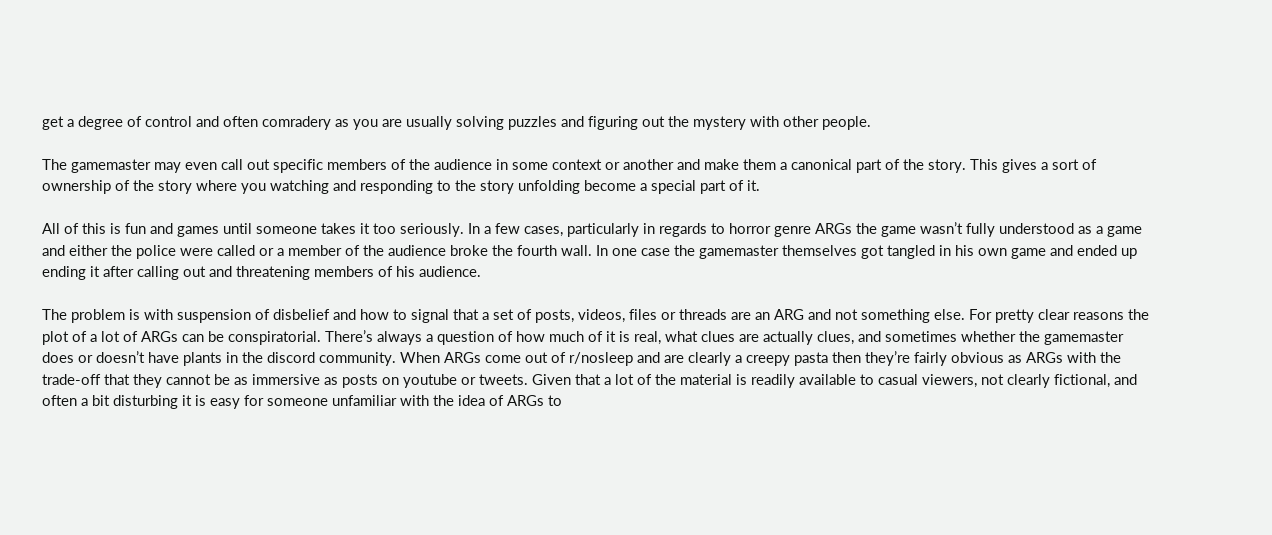get a degree of control and often comradery as you are usually solving puzzles and figuring out the mystery with other people.

The gamemaster may even call out specific members of the audience in some context or another and make them a canonical part of the story. This gives a sort of ownership of the story where you watching and responding to the story unfolding become a special part of it.

All of this is fun and games until someone takes it too seriously. In a few cases, particularly in regards to horror genre ARGs the game wasn’t fully understood as a game and either the police were called or a member of the audience broke the fourth wall. In one case the gamemaster themselves got tangled in his own game and ended up ending it after calling out and threatening members of his audience.

The problem is with suspension of disbelief and how to signal that a set of posts, videos, files or threads are an ARG and not something else. For pretty clear reasons the plot of a lot of ARGs can be conspiratorial. There’s always a question of how much of it is real, what clues are actually clues, and sometimes whether the gamemaster does or doesn’t have plants in the discord community. When ARGs come out of r/nosleep and are clearly a creepy pasta then they’re fairly obvious as ARGs with the trade-off that they cannot be as immersive as posts on youtube or tweets. Given that a lot of the material is readily available to casual viewers, not clearly fictional, and often a bit disturbing it is easy for someone unfamiliar with the idea of ARGs to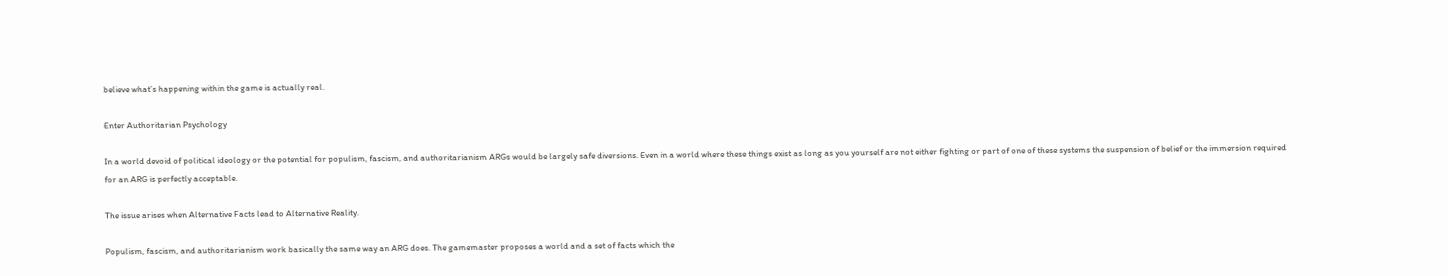believe what’s happening within the game is actually real.

Enter Authoritarian Psychology

In a world devoid of political ideology or the potential for populism, fascism, and authoritarianism ARGs would be largely safe diversions. Even in a world where these things exist as long as you yourself are not either fighting or part of one of these systems the suspension of belief or the immersion required for an ARG is perfectly acceptable.

The issue arises when Alternative Facts lead to Alternative Reality.

Populism, fascism, and authoritarianism work basically the same way an ARG does. The gamemaster proposes a world and a set of facts which the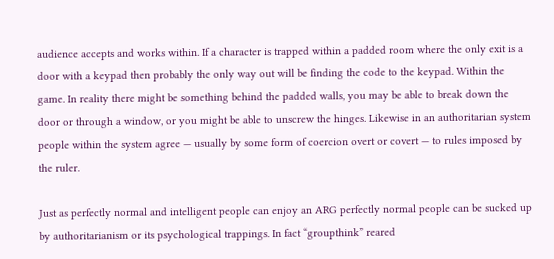audience accepts and works within. If a character is trapped within a padded room where the only exit is a door with a keypad then probably the only way out will be finding the code to the keypad. Within the game. In reality there might be something behind the padded walls, you may be able to break down the door or through a window, or you might be able to unscrew the hinges. Likewise in an authoritarian system people within the system agree — usually by some form of coercion overt or covert — to rules imposed by the ruler.

Just as perfectly normal and intelligent people can enjoy an ARG perfectly normal people can be sucked up by authoritarianism or its psychological trappings. In fact “groupthink” reared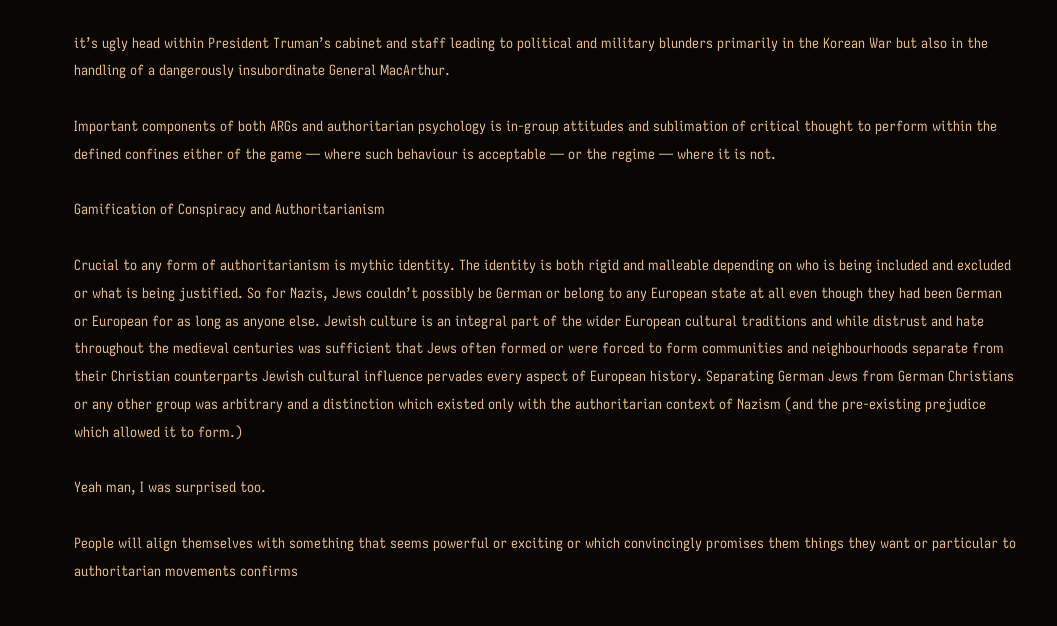it’s ugly head within President Truman’s cabinet and staff leading to political and military blunders primarily in the Korean War but also in the handling of a dangerously insubordinate General MacArthur.

Important components of both ARGs and authoritarian psychology is in-group attitudes and sublimation of critical thought to perform within the defined confines either of the game — where such behaviour is acceptable — or the regime — where it is not.

Gamification of Conspiracy and Authoritarianism

Crucial to any form of authoritarianism is mythic identity. The identity is both rigid and malleable depending on who is being included and excluded or what is being justified. So for Nazis, Jews couldn’t possibly be German or belong to any European state at all even though they had been German or European for as long as anyone else. Jewish culture is an integral part of the wider European cultural traditions and while distrust and hate throughout the medieval centuries was sufficient that Jews often formed or were forced to form communities and neighbourhoods separate from their Christian counterparts Jewish cultural influence pervades every aspect of European history. Separating German Jews from German Christians or any other group was arbitrary and a distinction which existed only with the authoritarian context of Nazism (and the pre-existing prejudice which allowed it to form.)

Yeah man, I was surprised too.

People will align themselves with something that seems powerful or exciting or which convincingly promises them things they want or particular to authoritarian movements confirms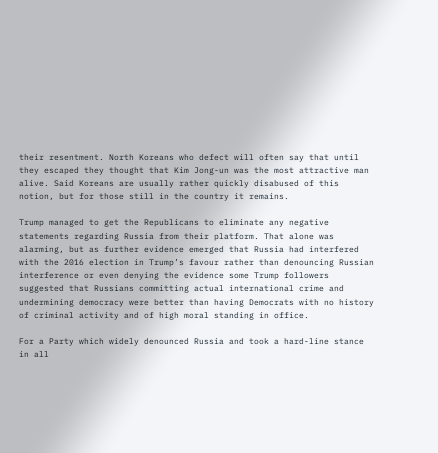their resentment. North Koreans who defect will often say that until they escaped they thought that Kim Jong-un was the most attractive man alive. Said Koreans are usually rather quickly disabused of this notion, but for those still in the country it remains.

Trump managed to get the Republicans to eliminate any negative statements regarding Russia from their platform. That alone was alarming, but as further evidence emerged that Russia had interfered with the 2016 election in Trump’s favour rather than denouncing Russian interference or even denying the evidence some Trump followers suggested that Russians committing actual international crime and undermining democracy were better than having Democrats with no history of criminal activity and of high moral standing in office.

For a Party which widely denounced Russia and took a hard-line stance in all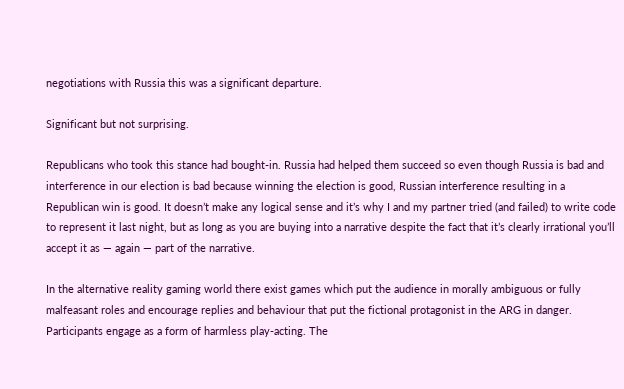negotiations with Russia this was a significant departure.

Significant but not surprising.

Republicans who took this stance had bought-in. Russia had helped them succeed so even though Russia is bad and interference in our election is bad because winning the election is good, Russian interference resulting in a Republican win is good. It doesn’t make any logical sense and it’s why I and my partner tried (and failed) to write code to represent it last night, but as long as you are buying into a narrative despite the fact that it’s clearly irrational you’ll accept it as — again — part of the narrative.

In the alternative reality gaming world there exist games which put the audience in morally ambiguous or fully malfeasant roles and encourage replies and behaviour that put the fictional protagonist in the ARG in danger. Participants engage as a form of harmless play-acting. The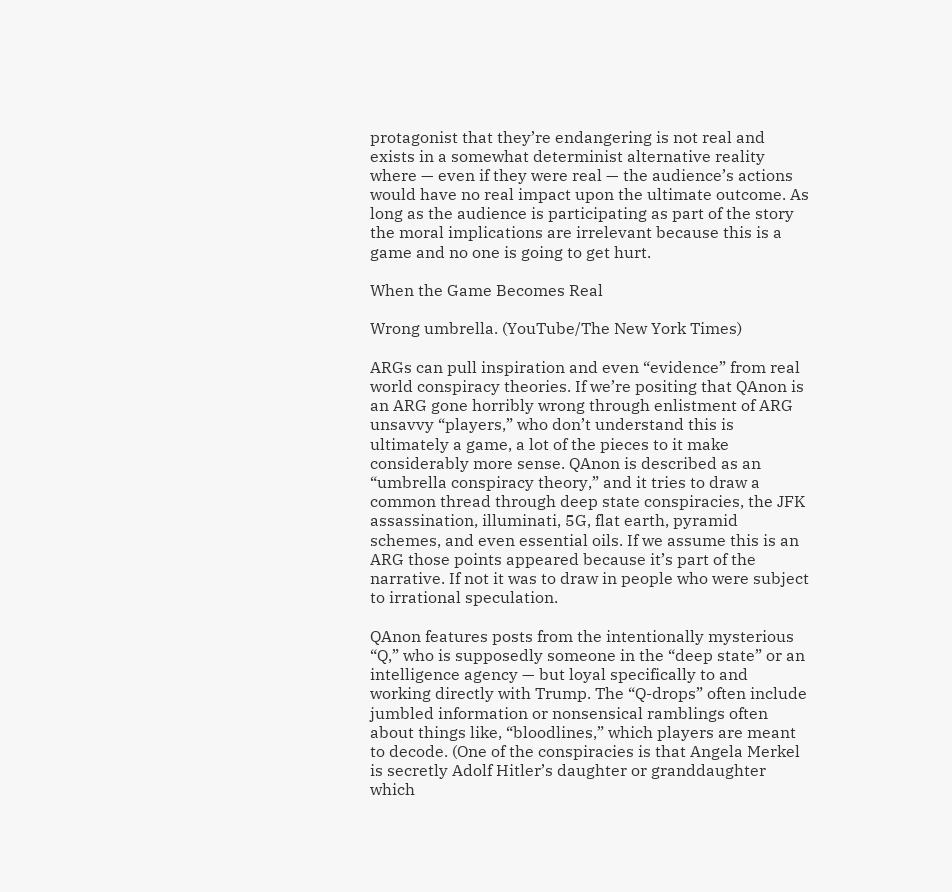protagonist that they’re endangering is not real and exists in a somewhat determinist alternative reality where — even if they were real — the audience’s actions would have no real impact upon the ultimate outcome. As long as the audience is participating as part of the story the moral implications are irrelevant because this is a game and no one is going to get hurt.

When the Game Becomes Real

Wrong umbrella. (YouTube/The New York Times)

ARGs can pull inspiration and even “evidence” from real world conspiracy theories. If we’re positing that QAnon is an ARG gone horribly wrong through enlistment of ARG unsavvy “players,” who don’t understand this is ultimately a game, a lot of the pieces to it make considerably more sense. QAnon is described as an “umbrella conspiracy theory,” and it tries to draw a common thread through deep state conspiracies, the JFK assassination, illuminati, 5G, flat earth, pyramid schemes, and even essential oils. If we assume this is an ARG those points appeared because it’s part of the narrative. If not it was to draw in people who were subject to irrational speculation.

QAnon features posts from the intentionally mysterious “Q,” who is supposedly someone in the “deep state” or an intelligence agency — but loyal specifically to and working directly with Trump. The “Q-drops” often include jumbled information or nonsensical ramblings often about things like, “bloodlines,” which players are meant to decode. (One of the conspiracies is that Angela Merkel is secretly Adolf Hitler’s daughter or granddaughter which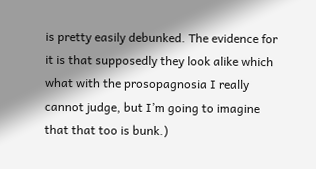is pretty easily debunked. The evidence for it is that supposedly they look alike which what with the prosopagnosia I really cannot judge, but I’m going to imagine that that too is bunk.)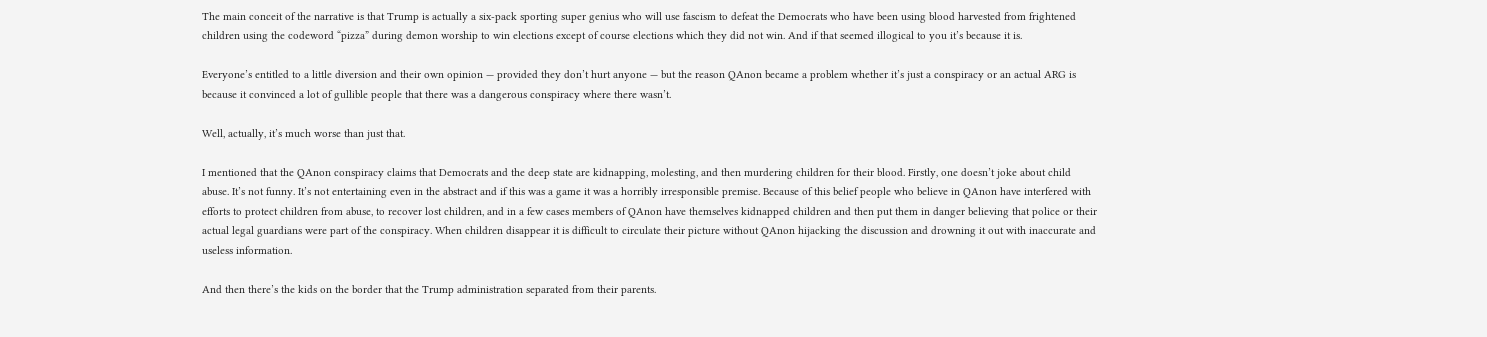The main conceit of the narrative is that Trump is actually a six-pack sporting super genius who will use fascism to defeat the Democrats who have been using blood harvested from frightened children using the codeword “pizza” during demon worship to win elections except of course elections which they did not win. And if that seemed illogical to you it’s because it is.

Everyone’s entitled to a little diversion and their own opinion — provided they don’t hurt anyone — but the reason QAnon became a problem whether it’s just a conspiracy or an actual ARG is because it convinced a lot of gullible people that there was a dangerous conspiracy where there wasn’t.

Well, actually, it’s much worse than just that.

I mentioned that the QAnon conspiracy claims that Democrats and the deep state are kidnapping, molesting, and then murdering children for their blood. Firstly, one doesn’t joke about child abuse. It’s not funny. It’s not entertaining even in the abstract and if this was a game it was a horribly irresponsible premise. Because of this belief people who believe in QAnon have interfered with efforts to protect children from abuse, to recover lost children, and in a few cases members of QAnon have themselves kidnapped children and then put them in danger believing that police or their actual legal guardians were part of the conspiracy. When children disappear it is difficult to circulate their picture without QAnon hijacking the discussion and drowning it out with inaccurate and useless information.

And then there’s the kids on the border that the Trump administration separated from their parents.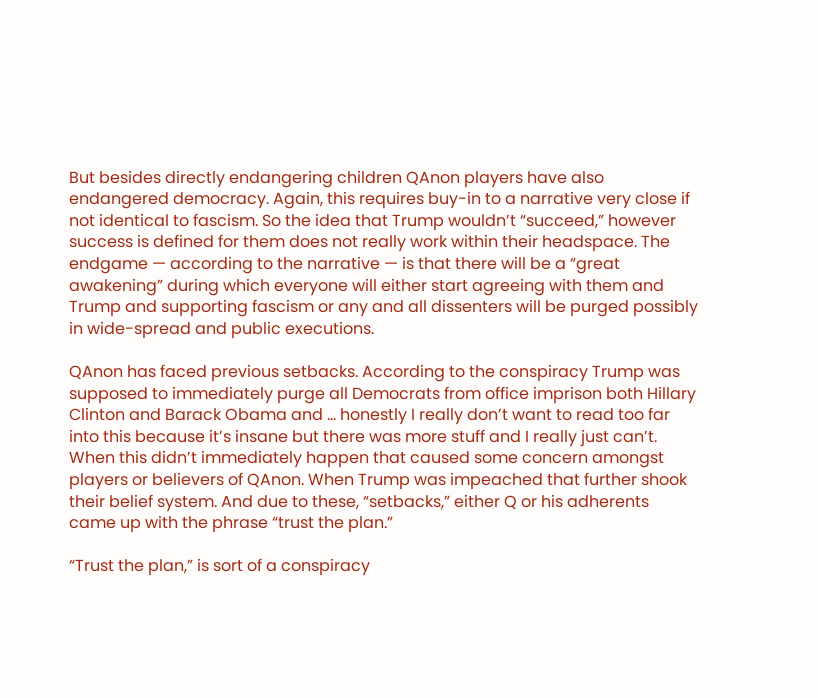But besides directly endangering children QAnon players have also endangered democracy. Again, this requires buy-in to a narrative very close if not identical to fascism. So the idea that Trump wouldn’t “succeed,” however success is defined for them does not really work within their headspace. The endgame — according to the narrative — is that there will be a “great awakening” during which everyone will either start agreeing with them and Trump and supporting fascism or any and all dissenters will be purged possibly in wide-spread and public executions.

QAnon has faced previous setbacks. According to the conspiracy Trump was supposed to immediately purge all Democrats from office imprison both Hillary Clinton and Barack Obama and … honestly I really don’t want to read too far into this because it’s insane but there was more stuff and I really just can’t. When this didn’t immediately happen that caused some concern amongst players or believers of QAnon. When Trump was impeached that further shook their belief system. And due to these, “setbacks,” either Q or his adherents came up with the phrase “trust the plan.”

“Trust the plan,” is sort of a conspiracy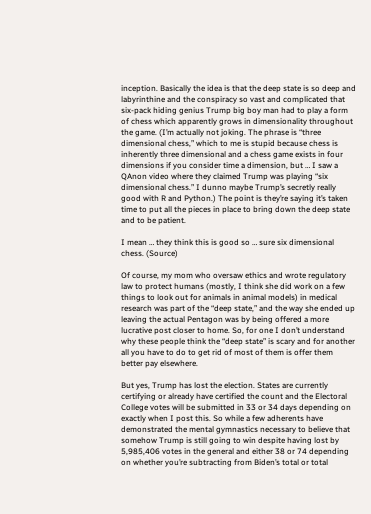inception. Basically the idea is that the deep state is so deep and labyrinthine and the conspiracy so vast and complicated that six-pack hiding genius Trump big boy man had to play a form of chess which apparently grows in dimensionality throughout the game. (I’m actually not joking. The phrase is “three dimensional chess,” which to me is stupid because chess is inherently three dimensional and a chess game exists in four dimensions if you consider time a dimension, but … I saw a QAnon video where they claimed Trump was playing “six dimensional chess.” I dunno maybe Trump’s secretly really good with R and Python.) The point is they’re saying it’s taken time to put all the pieces in place to bring down the deep state and to be patient.

I mean … they think this is good so … sure six dimensional chess. (Source)

Of course, my mom who oversaw ethics and wrote regulatory law to protect humans (mostly, I think she did work on a few things to look out for animals in animal models) in medical research was part of the “deep state,” and the way she ended up leaving the actual Pentagon was by being offered a more lucrative post closer to home. So, for one I don’t understand why these people think the “deep state” is scary and for another all you have to do to get rid of most of them is offer them better pay elsewhere.

But yes, Trump has lost the election. States are currently certifying or already have certified the count and the Electoral College votes will be submitted in 33 or 34 days depending on exactly when I post this. So while a few adherents have demonstrated the mental gymnastics necessary to believe that somehow Trump is still going to win despite having lost by 5,985,406 votes in the general and either 38 or 74 depending on whether you’re subtracting from Biden’s total or total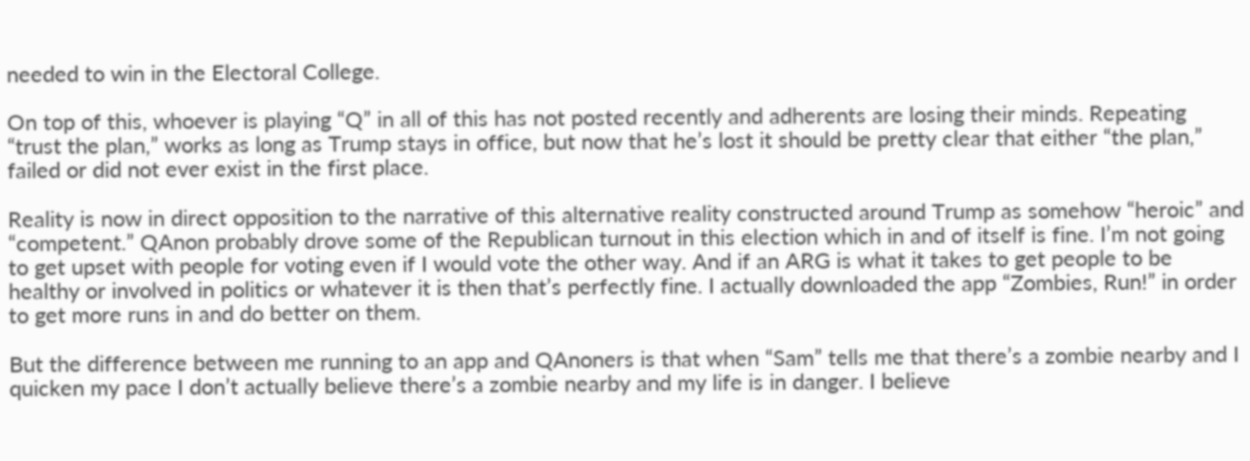needed to win in the Electoral College.

On top of this, whoever is playing “Q” in all of this has not posted recently and adherents are losing their minds. Repeating “trust the plan,” works as long as Trump stays in office, but now that he’s lost it should be pretty clear that either “the plan,” failed or did not ever exist in the first place.

Reality is now in direct opposition to the narrative of this alternative reality constructed around Trump as somehow “heroic” and “competent.” QAnon probably drove some of the Republican turnout in this election which in and of itself is fine. I’m not going to get upset with people for voting even if I would vote the other way. And if an ARG is what it takes to get people to be healthy or involved in politics or whatever it is then that’s perfectly fine. I actually downloaded the app “Zombies, Run!” in order to get more runs in and do better on them.

But the difference between me running to an app and QAnoners is that when “Sam” tells me that there’s a zombie nearby and I quicken my pace I don’t actually believe there’s a zombie nearby and my life is in danger. I believe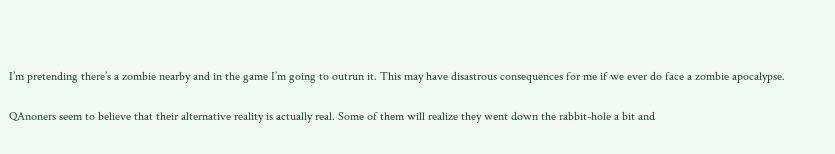I’m pretending there’s a zombie nearby and in the game I’m going to outrun it. This may have disastrous consequences for me if we ever do face a zombie apocalypse.

QAnoners seem to believe that their alternative reality is actually real. Some of them will realize they went down the rabbit-hole a bit and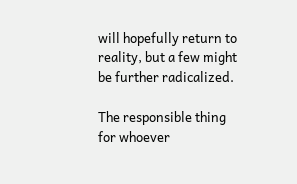will hopefully return to reality, but a few might be further radicalized.

The responsible thing for whoever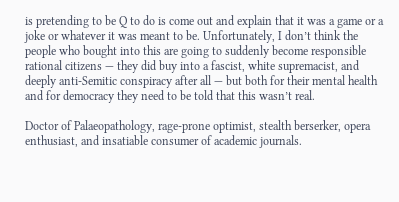is pretending to be Q to do is come out and explain that it was a game or a joke or whatever it was meant to be. Unfortunately, I don’t think the people who bought into this are going to suddenly become responsible rational citizens — they did buy into a fascist, white supremacist, and deeply anti-Semitic conspiracy after all — but both for their mental health and for democracy they need to be told that this wasn’t real.

Doctor of Palaeopathology, rage-prone optimist, stealth berserker, opera enthusiast, and insatiable consumer of academic journals.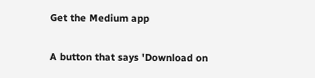Get the Medium app

A button that says 'Download on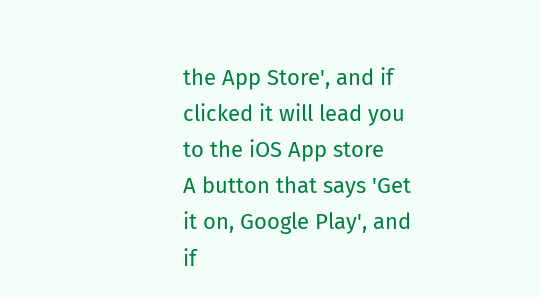the App Store', and if clicked it will lead you to the iOS App store
A button that says 'Get it on, Google Play', and if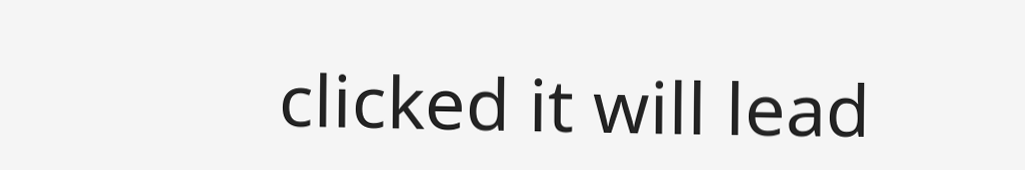clicked it will lead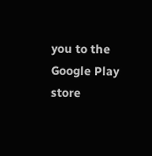you to the Google Play store